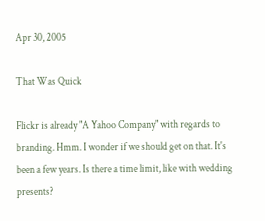Apr 30, 2005

That Was Quick

Flickr is already "A Yahoo Company" with regards to branding. Hmm. I wonder if we should get on that. It's been a few years. Is there a time limit, like with wedding presents?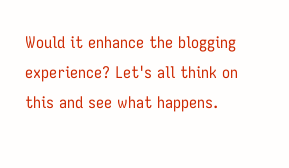Would it enhance the blogging experience? Let's all think on this and see what happens.